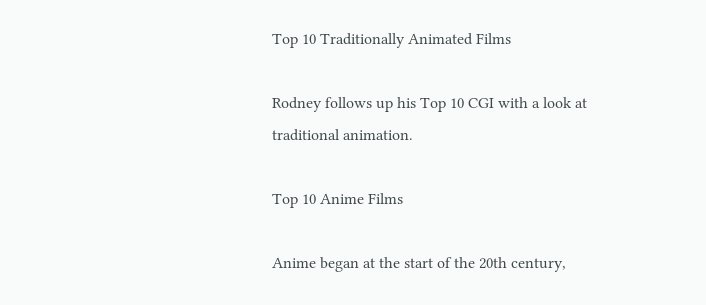Top 10 Traditionally Animated Films

Rodney follows up his Top 10 CGI with a look at traditional animation.

Top 10 Anime Films

Anime began at the start of the 20th century,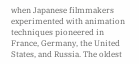when Japanese filmmakers experimented with animation techniques pioneered in France, Germany, the United States, and Russia. The oldest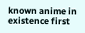known anime in existence first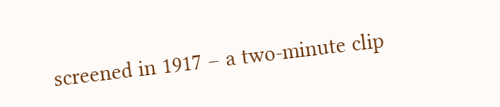screened in 1917 – a two-minute clip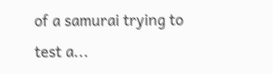of a samurai trying to test a...